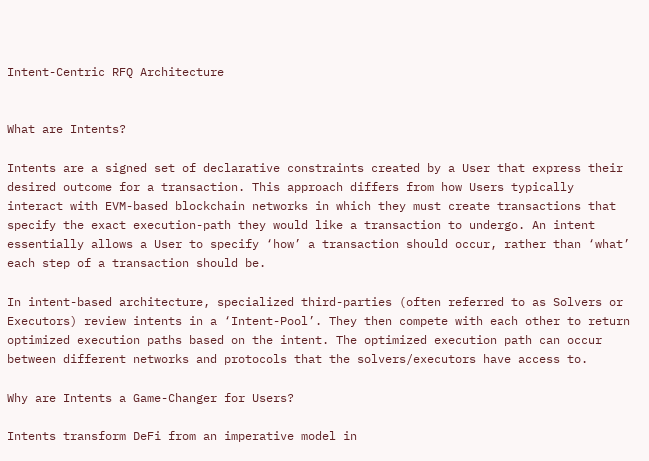Intent-Centric RFQ Architecture


What are Intents?

Intents are a signed set of declarative constraints created by a User that express their desired outcome for a transaction. This approach differs from how Users typically interact with EVM-based blockchain networks in which they must create transactions that specify the exact execution-path they would like a transaction to undergo. An intent essentially allows a User to specify ‘how’ a transaction should occur, rather than ‘what’ each step of a transaction should be.

In intent-based architecture, specialized third-parties (often referred to as Solvers or Executors) review intents in a ‘Intent-Pool’. They then compete with each other to return optimized execution paths based on the intent. The optimized execution path can occur between different networks and protocols that the solvers/executors have access to.

Why are Intents a Game-Changer for Users?

Intents transform DeFi from an imperative model in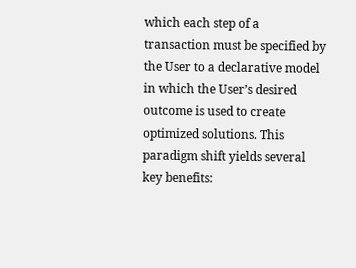which each step of a transaction must be specified by the User to a declarative model in which the User’s desired outcome is used to create optimized solutions. This paradigm shift yields several key benefits: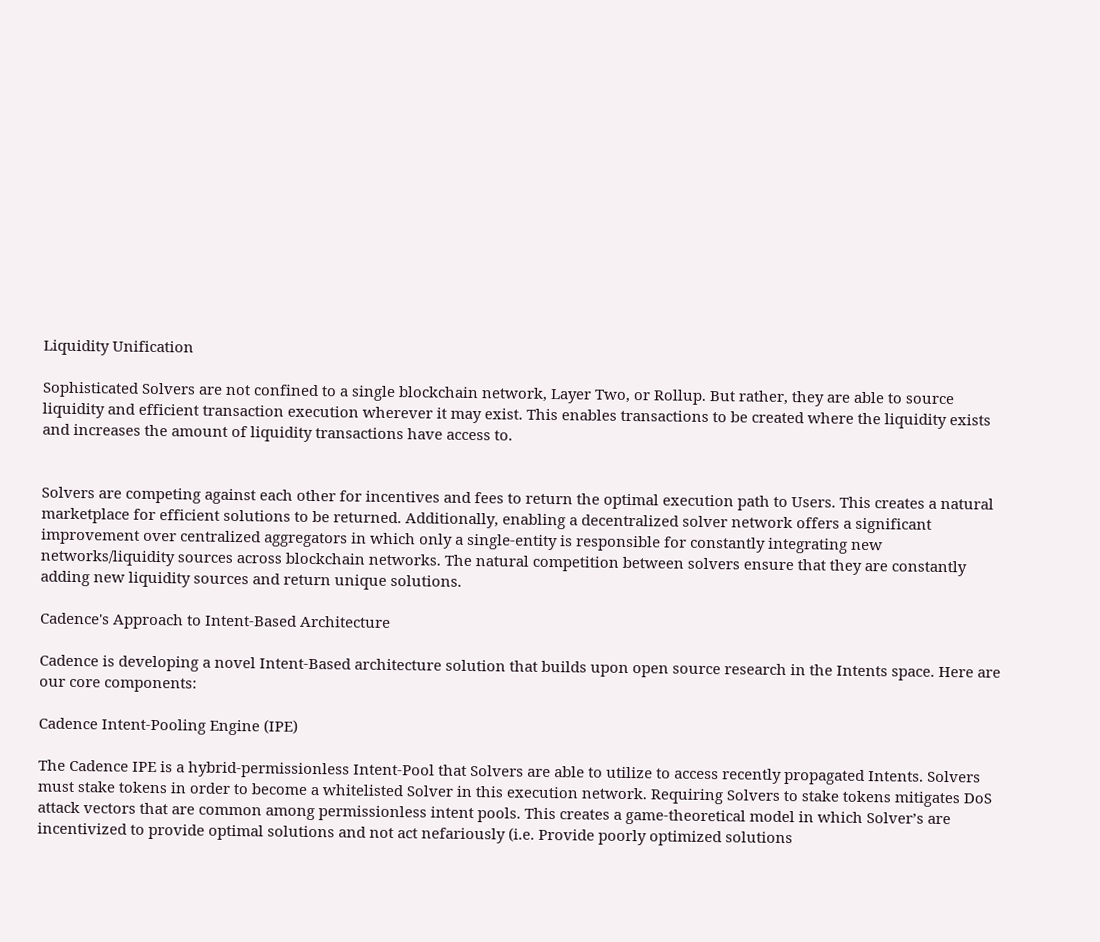Liquidity Unification

Sophisticated Solvers are not confined to a single blockchain network, Layer Two, or Rollup. But rather, they are able to source liquidity and efficient transaction execution wherever it may exist. This enables transactions to be created where the liquidity exists and increases the amount of liquidity transactions have access to.


Solvers are competing against each other for incentives and fees to return the optimal execution path to Users. This creates a natural marketplace for efficient solutions to be returned. Additionally, enabling a decentralized solver network offers a significant improvement over centralized aggregators in which only a single-entity is responsible for constantly integrating new networks/liquidity sources across blockchain networks. The natural competition between solvers ensure that they are constantly adding new liquidity sources and return unique solutions.

Cadence's Approach to Intent-Based Architecture

Cadence is developing a novel Intent-Based architecture solution that builds upon open source research in the Intents space. Here are our core components:

Cadence Intent-Pooling Engine (IPE)

The Cadence IPE is a hybrid-permissionless Intent-Pool that Solvers are able to utilize to access recently propagated Intents. Solvers must stake tokens in order to become a whitelisted Solver in this execution network. Requiring Solvers to stake tokens mitigates DoS attack vectors that are common among permissionless intent pools. This creates a game-theoretical model in which Solver’s are incentivized to provide optimal solutions and not act nefariously (i.e. Provide poorly optimized solutions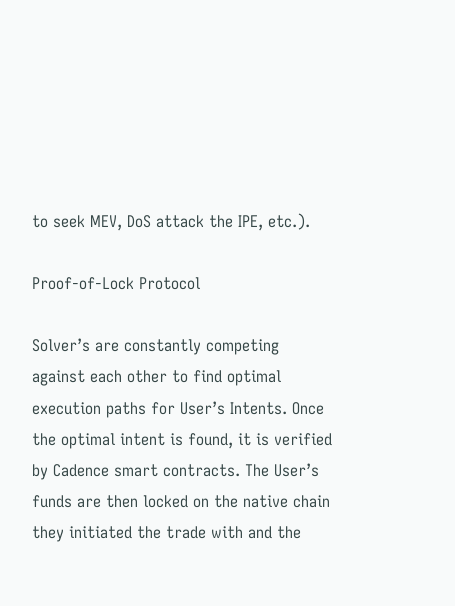to seek MEV, DoS attack the IPE, etc.).

Proof-of-Lock Protocol

Solver’s are constantly competing against each other to find optimal execution paths for User’s Intents. Once the optimal intent is found, it is verified by Cadence smart contracts. The User’s funds are then locked on the native chain they initiated the trade with and the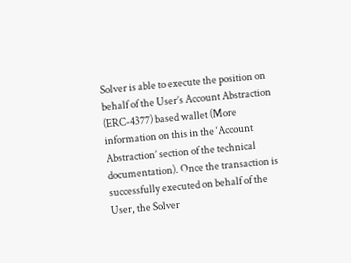Solver is able to execute the position on behalf of the User’s Account Abstraction (ERC-4377) based wallet (More information on this in the ‘Account Abstraction’ section of the technical documentation). Once the transaction is successfully executed on behalf of the User, the Solver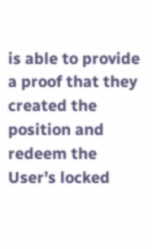is able to provide a proof that they created the position and redeem the User’s locked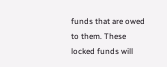funds that are owed to them. These locked funds will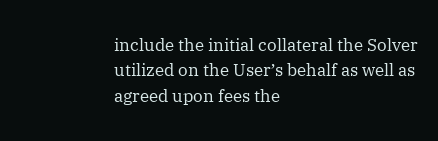include the initial collateral the Solver utilized on the User’s behalf as well as agreed upon fees the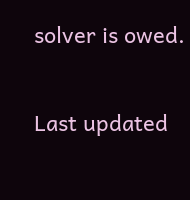solver is owed.

Last updated